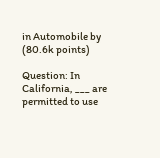in Automobile by (80.6k points)

Question: In California, ___ are permitted to use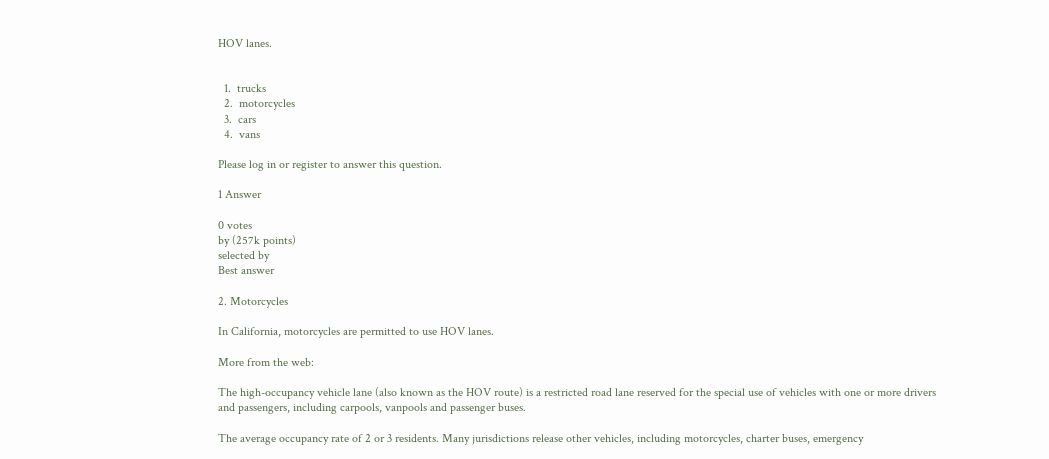HOV lanes.


  1.  trucks
  2.  motorcycles
  3.  cars
  4.  vans

Please log in or register to answer this question.

1 Answer

0 votes
by (257k points)
selected by
Best answer

2. Motorcycles

In California, motorcycles are permitted to use HOV lanes.

More from the web:

The high-occupancy vehicle lane (also known as the HOV route) is a restricted road lane reserved for the special use of vehicles with one or more drivers and passengers, including carpools, vanpools and passenger buses.

The average occupancy rate of 2 or 3 residents. Many jurisdictions release other vehicles, including motorcycles, charter buses, emergency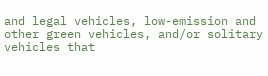and legal vehicles, low-emission and other green vehicles, and/or solitary vehicles that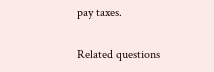pay taxes.

Related questions